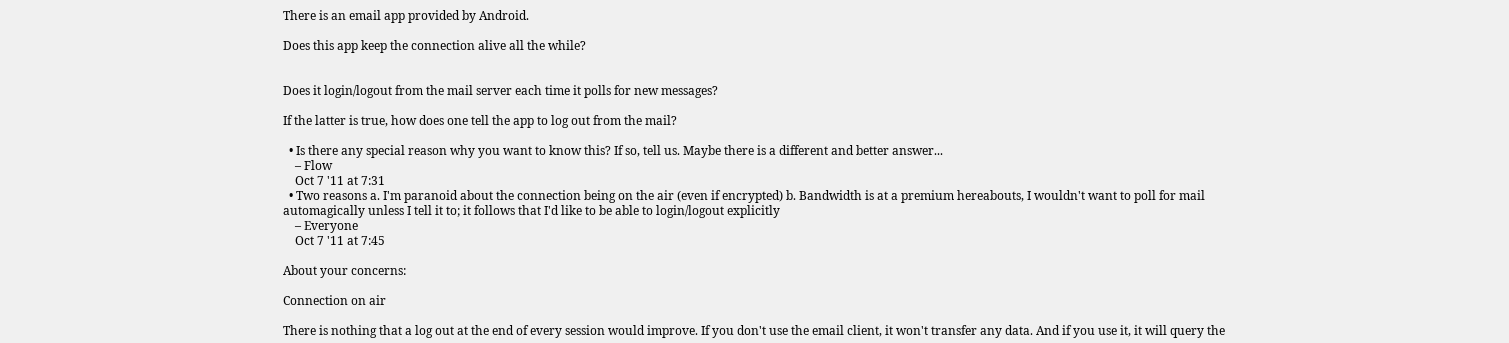There is an email app provided by Android.

Does this app keep the connection alive all the while?


Does it login/logout from the mail server each time it polls for new messages?

If the latter is true, how does one tell the app to log out from the mail?

  • Is there any special reason why you want to know this? If so, tell us. Maybe there is a different and better answer...
    – Flow
    Oct 7 '11 at 7:31
  • Two reasons a. I'm paranoid about the connection being on the air (even if encrypted) b. Bandwidth is at a premium hereabouts, I wouldn't want to poll for mail automagically unless I tell it to; it follows that I'd like to be able to login/logout explicitly
    – Everyone
    Oct 7 '11 at 7:45

About your concerns:

Connection on air

There is nothing that a log out at the end of every session would improve. If you don't use the email client, it won't transfer any data. And if you use it, it will query the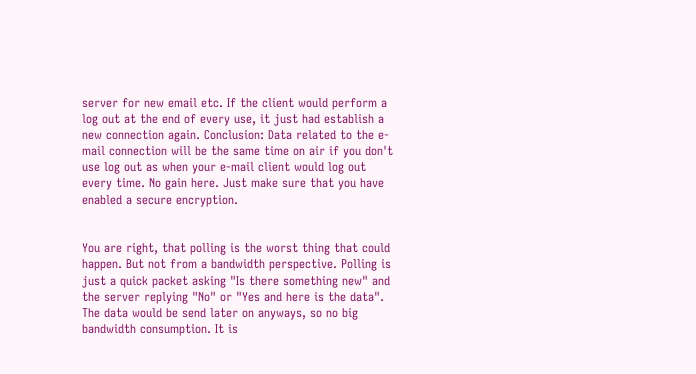server for new email etc. If the client would perform a log out at the end of every use, it just had establish a new connection again. Conclusion: Data related to the e-mail connection will be the same time on air if you don't use log out as when your e-mail client would log out every time. No gain here. Just make sure that you have enabled a secure encryption.


You are right, that polling is the worst thing that could happen. But not from a bandwidth perspective. Polling is just a quick packet asking "Is there something new" and the server replying "No" or "Yes and here is the data". The data would be send later on anyways, so no big bandwidth consumption. It is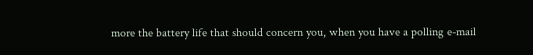more the battery life that should concern you, when you have a polling e-mail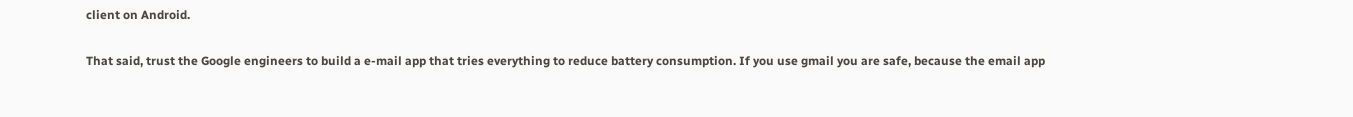client on Android.

That said, trust the Google engineers to build a e-mail app that tries everything to reduce battery consumption. If you use gmail you are safe, because the email app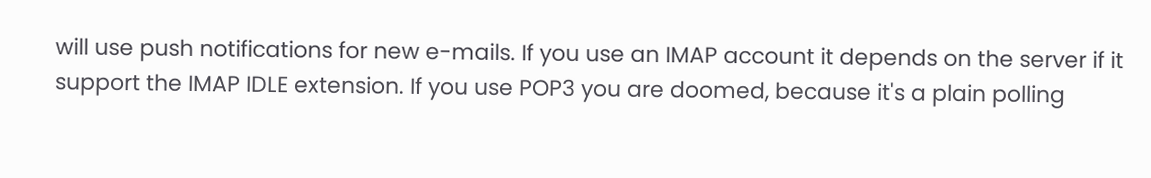will use push notifications for new e-mails. If you use an IMAP account it depends on the server if it support the IMAP IDLE extension. If you use POP3 you are doomed, because it's a plain polling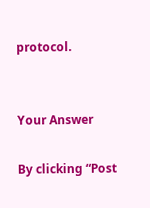protocol.


Your Answer

By clicking “Post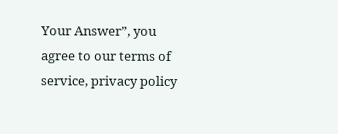Your Answer”, you agree to our terms of service, privacy policy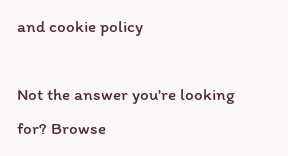and cookie policy

Not the answer you're looking for? Browse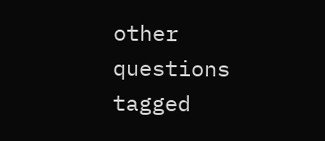other questions tagged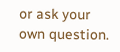or ask your own question.